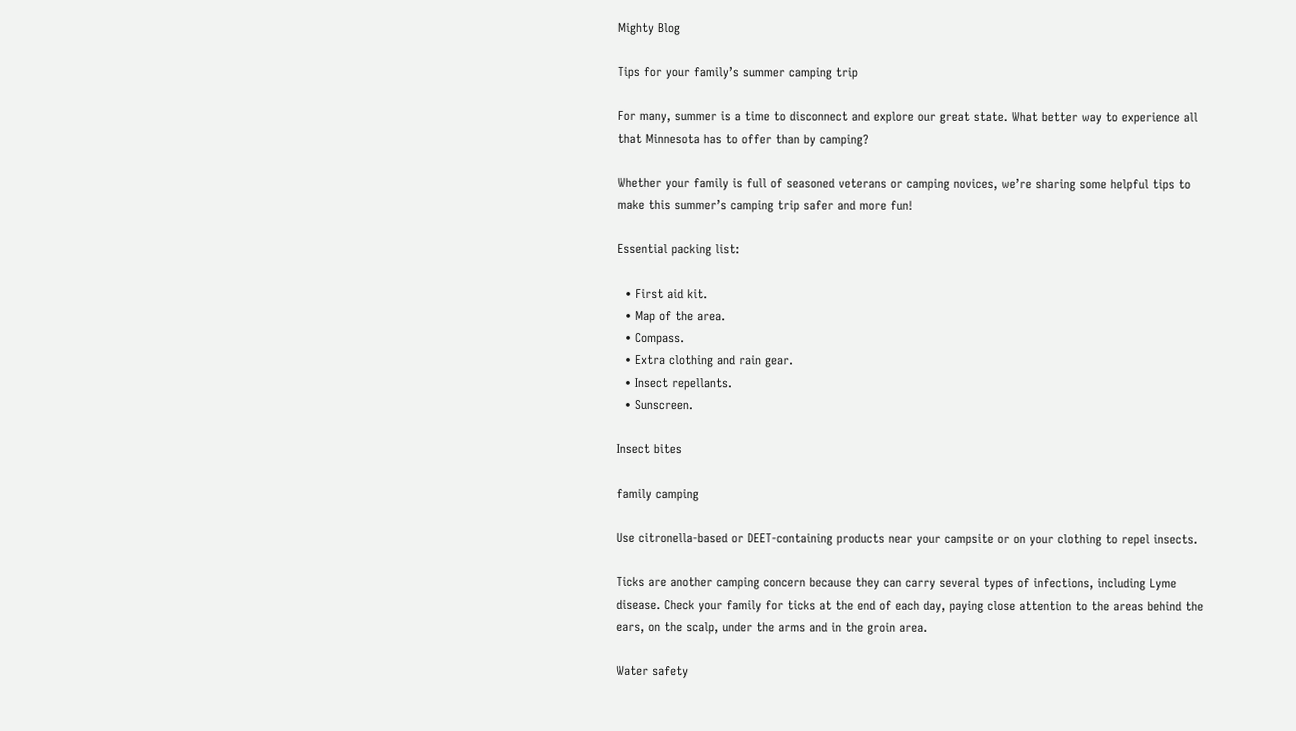Mighty Blog

Tips for your family’s summer camping trip

For many, summer is a time to disconnect and explore our great state. What better way to experience all that Minnesota has to offer than by camping?

Whether your family is full of seasoned veterans or camping novices, we’re sharing some helpful tips to make this summer’s camping trip safer and more fun!

Essential packing list:

  • First aid kit.
  • Map of the area.
  • Compass.
  • Extra clothing and rain gear.
  • Insect repellants.
  • Sunscreen.

Insect bites

family camping

Use citronella-based or DEET-containing products near your campsite or on your clothing to repel insects.

Ticks are another camping concern because they can carry several types of infections, including Lyme disease. Check your family for ticks at the end of each day, paying close attention to the areas behind the ears, on the scalp, under the arms and in the groin area.

Water safety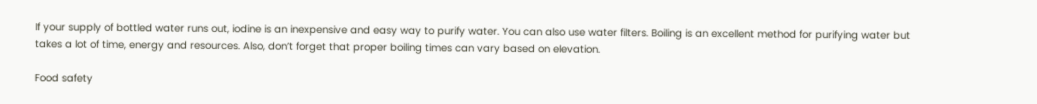If your supply of bottled water runs out, iodine is an inexpensive and easy way to purify water. You can also use water filters. Boiling is an excellent method for purifying water but takes a lot of time, energy and resources. Also, don’t forget that proper boiling times can vary based on elevation.

Food safety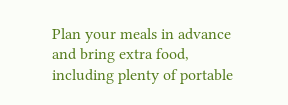Plan your meals in advance and bring extra food, including plenty of portable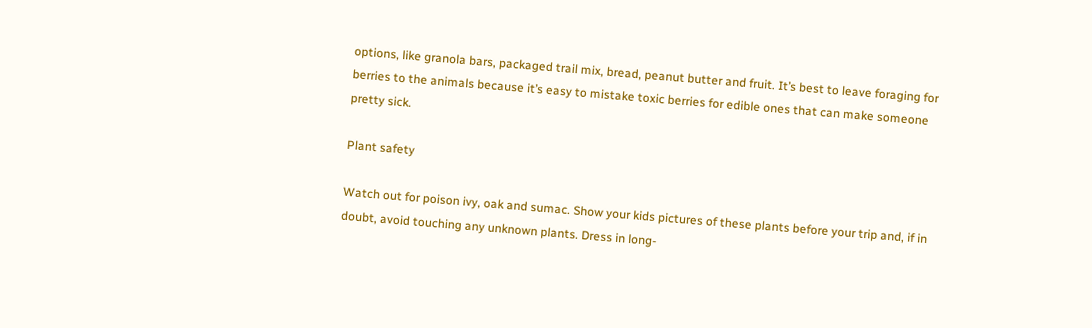options, like granola bars, packaged trail mix, bread, peanut butter and fruit. It’s best to leave foraging for berries to the animals because it’s easy to mistake toxic berries for edible ones that can make someone pretty sick.

Plant safety

Watch out for poison ivy, oak and sumac. Show your kids pictures of these plants before your trip and, if in doubt, avoid touching any unknown plants. Dress in long-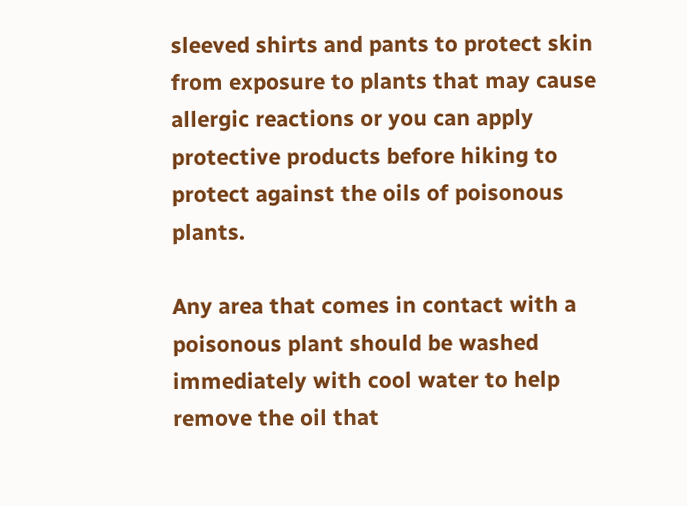sleeved shirts and pants to protect skin from exposure to plants that may cause allergic reactions or you can apply protective products before hiking to protect against the oils of poisonous plants.

Any area that comes in contact with a poisonous plant should be washed immediately with cool water to help remove the oil that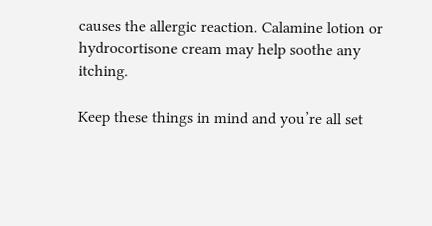causes the allergic reaction. Calamine lotion or hydrocortisone cream may help soothe any itching.

Keep these things in mind and you’re all set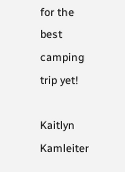for the best camping trip yet!

Kaitlyn Kamleiter